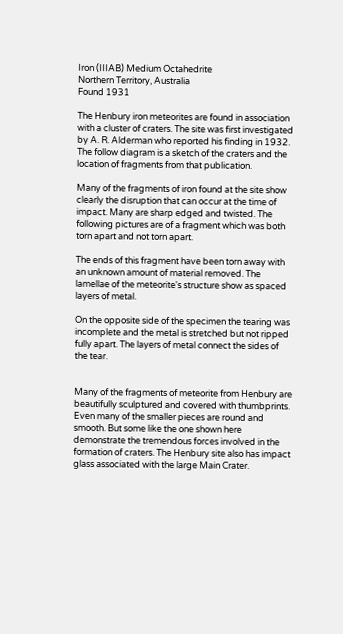Iron (IIIAB) Medium Octahedrite
Northern Territory, Australia
Found 1931

The Henbury iron meteorites are found in association with a cluster of craters. The site was first investigated by A. R. Alderman who reported his finding in 1932. The follow diagram is a sketch of the craters and the location of fragments from that publication.

Many of the fragments of iron found at the site show clearly the disruption that can occur at the time of impact. Many are sharp edged and twisted. The following pictures are of a fragment which was both torn apart and not torn apart.

The ends of this fragment have been torn away with an unknown amount of material removed. The lamellae of the meteorite's structure show as spaced layers of metal.

On the opposite side of the specimen the tearing was incomplete and the metal is stretched but not ripped fully apart. The layers of metal connect the sides of the tear.


Many of the fragments of meteorite from Henbury are beautifully sculptured and covered with thumbprints. Even many of the smaller pieces are round and smooth. But some like the one shown here demonstrate the tremendous forces involved in the formation of craters. The Henbury site also has impact glass associated with the large Main Crater.